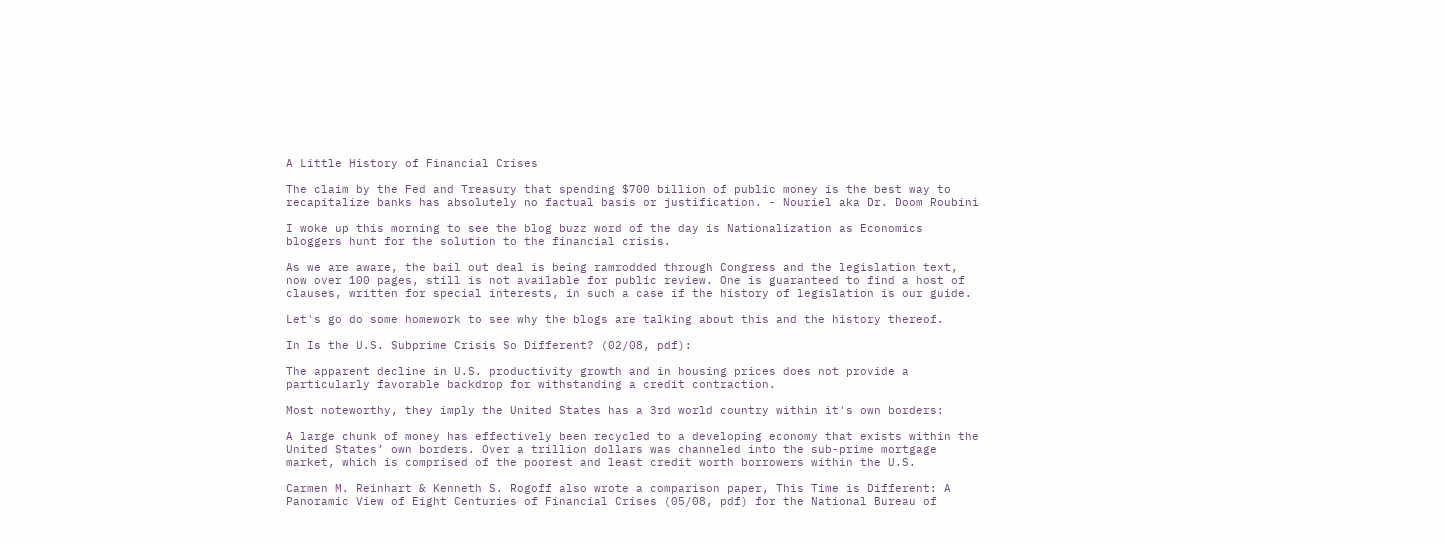A Little History of Financial Crises

The claim by the Fed and Treasury that spending $700 billion of public money is the best way to recapitalize banks has absolutely no factual basis or justification. - Nouriel aka Dr. Doom Roubini

I woke up this morning to see the blog buzz word of the day is Nationalization as Economics bloggers hunt for the solution to the financial crisis.

As we are aware, the bail out deal is being ramrodded through Congress and the legislation text, now over 100 pages, still is not available for public review. One is guaranteed to find a host of clauses, written for special interests, in such a case if the history of legislation is our guide.

Let's go do some homework to see why the blogs are talking about this and the history thereof.

In Is the U.S. Subprime Crisis So Different? (02/08, pdf):

The apparent decline in U.S. productivity growth and in housing prices does not provide a particularly favorable backdrop for withstanding a credit contraction.

Most noteworthy, they imply the United States has a 3rd world country within it's own borders:

A large chunk of money has effectively been recycled to a developing economy that exists within the United States’ own borders. Over a trillion dollars was channeled into the sub-prime mortgage market, which is comprised of the poorest and least credit worth borrowers within the U.S.

Carmen M. Reinhart & Kenneth S. Rogoff also wrote a comparison paper, This Time is Different: A Panoramic View of Eight Centuries of Financial Crises (05/08, pdf) for the National Bureau of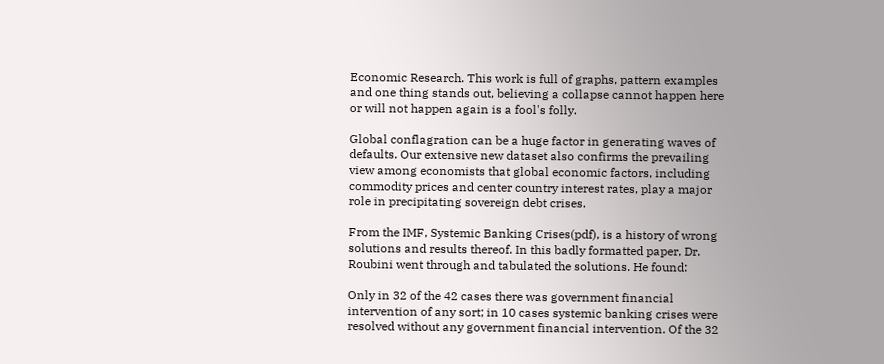Economic Research. This work is full of graphs, pattern examples and one thing stands out, believing a collapse cannot happen here or will not happen again is a fool's folly.

Global conflagration can be a huge factor in generating waves of defaults. Our extensive new dataset also confirms the prevailing view among economists that global economic factors, including commodity prices and center country interest rates, play a major role in precipitating sovereign debt crises.

From the IMF, Systemic Banking Crises(pdf), is a history of wrong solutions and results thereof. In this badly formatted paper, Dr. Roubini went through and tabulated the solutions. He found:

Only in 32 of the 42 cases there was government financial intervention of any sort; in 10 cases systemic banking crises were resolved without any government financial intervention. Of the 32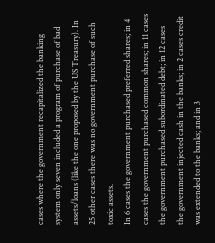cases where the government recapitalized the banking system only seven included a program of purchase of bad assets/loans (like the one proposed by the US Treasury). In 25 other cases there was no government purchase of such toxic assets.
In 6 cases the government purchased preferred shares; in 4 cases the government purchased common shares; in 11 cases the government purchased subordinated debt; in 12 cases the government injected cash in the banks; in 2 cases credit was extended to the banks; and in 3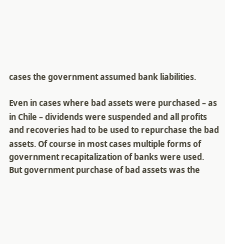cases the government assumed bank liabilities.

Even in cases where bad assets were purchased – as in Chile – dividends were suspended and all profits and recoveries had to be used to repurchase the bad assets. Of course in most cases multiple forms of government recapitalization of banks were used.
But government purchase of bad assets was the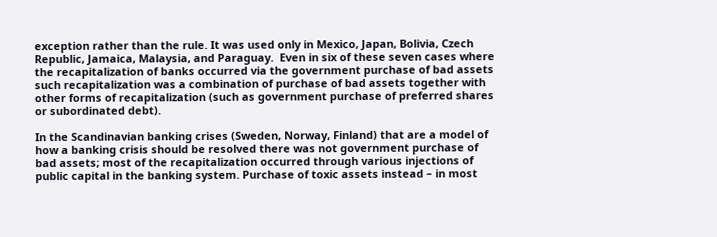exception rather than the rule. It was used only in Mexico, Japan, Bolivia, Czech Republic, Jamaica, Malaysia, and Paraguay.  Even in six of these seven cases where the recapitalization of banks occurred via the government purchase of bad assets such recapitalization was a combination of purchase of bad assets together with other forms of recapitalization (such as government purchase of preferred shares or subordinated debt).

In the Scandinavian banking crises (Sweden, Norway, Finland) that are a model of how a banking crisis should be resolved there was not government purchase of bad assets; most of the recapitalization occurred through various injections of public capital in the banking system. Purchase of toxic assets instead – in most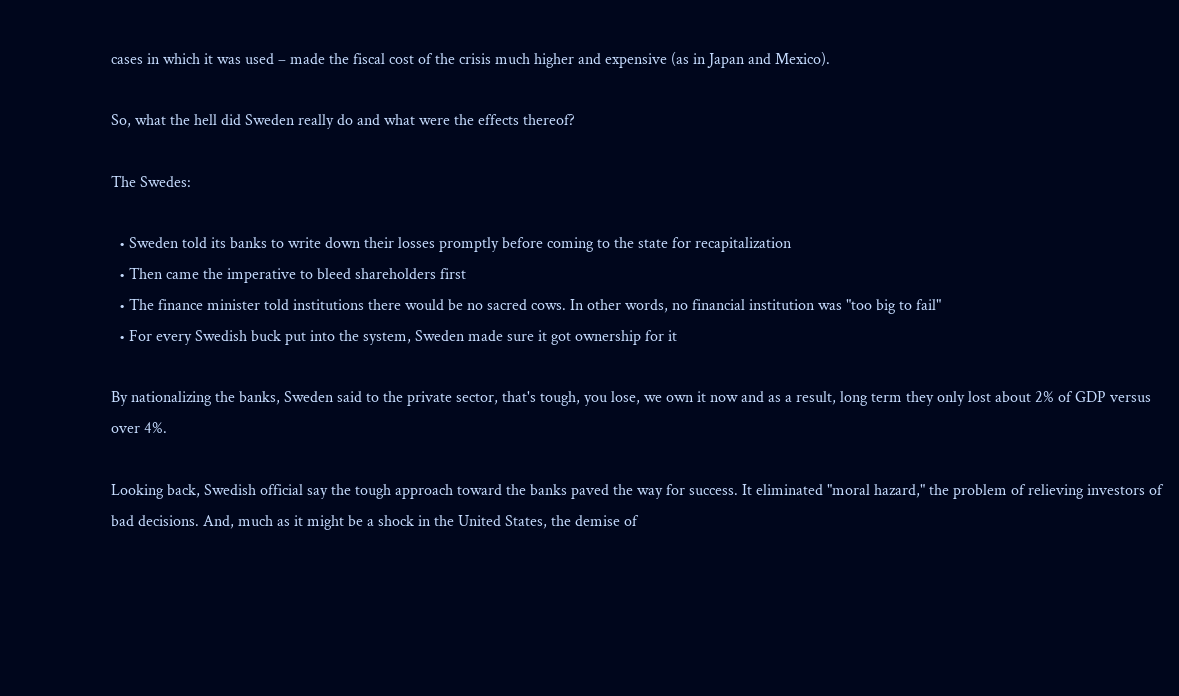cases in which it was used – made the fiscal cost of the crisis much higher and expensive (as in Japan and Mexico).

So, what the hell did Sweden really do and what were the effects thereof?

The Swedes:

  • Sweden told its banks to write down their losses promptly before coming to the state for recapitalization
  • Then came the imperative to bleed shareholders first
  • The finance minister told institutions there would be no sacred cows. In other words, no financial institution was "too big to fail"
  • For every Swedish buck put into the system, Sweden made sure it got ownership for it

By nationalizing the banks, Sweden said to the private sector, that's tough, you lose, we own it now and as a result, long term they only lost about 2% of GDP versus over 4%.

Looking back, Swedish official say the tough approach toward the banks paved the way for success. It eliminated "moral hazard," the problem of relieving investors of bad decisions. And, much as it might be a shock in the United States, the demise of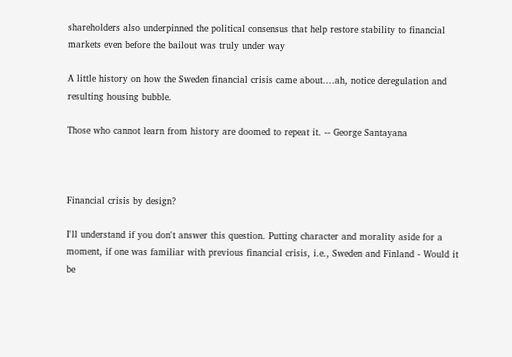shareholders also underpinned the political consensus that help restore stability to financial markets even before the bailout was truly under way

A little history on how the Sweden financial crisis came about....ah, notice deregulation and resulting housing bubble.

Those who cannot learn from history are doomed to repeat it. -- George Santayana



Financial crisis by design?

I'll understand if you don't answer this question. Putting character and morality aside for a moment, if one was familiar with previous financial crisis, i.e., Sweden and Finland - Would it be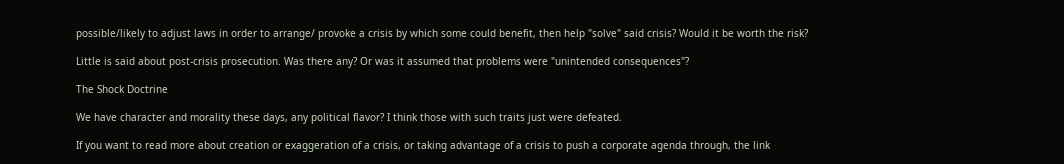possible/likely to adjust laws in order to arrange/ provoke a crisis by which some could benefit, then help "solve" said crisis? Would it be worth the risk?

Little is said about post-crisis prosecution. Was there any? Or was it assumed that problems were "unintended consequences"?

The Shock Doctrine

We have character and morality these days, any political flavor? I think those with such traits just were defeated.

If you want to read more about creation or exaggeration of a crisis, or taking advantage of a crisis to push a corporate agenda through, the link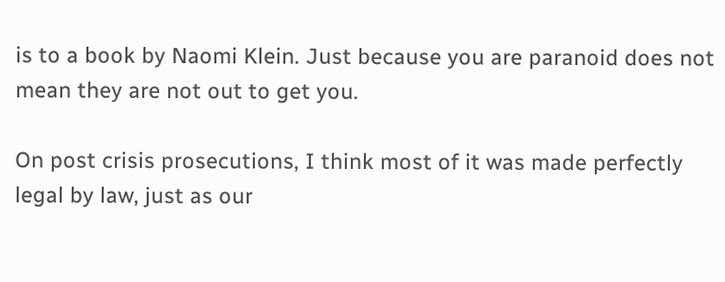is to a book by Naomi Klein. Just because you are paranoid does not mean they are not out to get you.

On post crisis prosecutions, I think most of it was made perfectly legal by law, just as our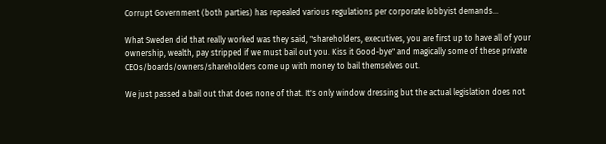Corrupt Government (both parties) has repealed various regulations per corporate lobbyist demands...

What Sweden did that really worked was they said, "shareholders, executives, you are first up to have all of your ownership, wealth, pay stripped if we must bail out you. Kiss it Good-bye" and magically some of these private CEOs/boards/owners/shareholders come up with money to bail themselves out.

We just passed a bail out that does none of that. It's only window dressing but the actual legislation does not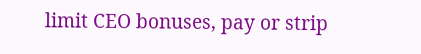limit CEO bonuses, pay or strip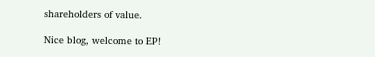shareholders of value.

Nice blog, welcome to EP!